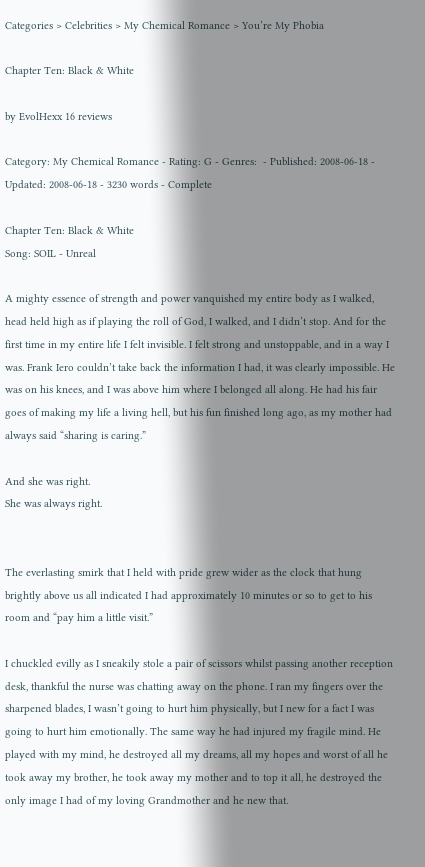Categories > Celebrities > My Chemical Romance > You’re My Phobia

Chapter Ten: Black & White

by EvolHexx 16 reviews

Category: My Chemical Romance - Rating: G - Genres:  - Published: 2008-06-18 - Updated: 2008-06-18 - 3230 words - Complete

Chapter Ten: Black & White
Song: SOIL - Unreal

A mighty essence of strength and power vanquished my entire body as I walked, head held high as if playing the roll of God, I walked, and I didn’t stop. And for the first time in my entire life I felt invisible. I felt strong and unstoppable, and in a way I was. Frank Iero couldn’t take back the information I had, it was clearly impossible. He was on his knees, and I was above him where I belonged all along. He had his fair goes of making my life a living hell, but his fun finished long ago, as my mother had always said “sharing is caring.”

And she was right.
She was always right.


The everlasting smirk that I held with pride grew wider as the clock that hung brightly above us all indicated I had approximately 10 minutes or so to get to his room and “pay him a little visit.”

I chuckled evilly as I sneakily stole a pair of scissors whilst passing another reception desk, thankful the nurse was chatting away on the phone. I ran my fingers over the sharpened blades, I wasn’t going to hurt him physically, but I new for a fact I was going to hurt him emotionally. The same way he had injured my fragile mind. He played with my mind, he destroyed all my dreams, all my hopes and worst of all he took away my brother, he took away my mother and to top it all, he destroyed the only image I had of my loving Grandmother and he new that.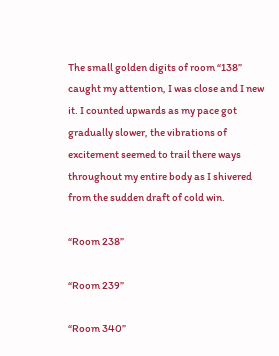The small golden digits of room “138” caught my attention, I was close and I new it. I counted upwards as my pace got gradually slower, the vibrations of excitement seemed to trail there ways throughout my entire body as I shivered from the sudden draft of cold win.

“Room 238”

“Room 239”

“Room 340”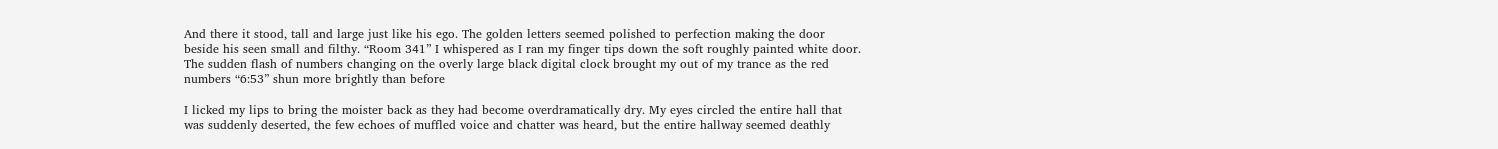And there it stood, tall and large just like his ego. The golden letters seemed polished to perfection making the door beside his seen small and filthy. “Room 341” I whispered as I ran my finger tips down the soft roughly painted white door. The sudden flash of numbers changing on the overly large black digital clock brought my out of my trance as the red numbers “6:53” shun more brightly than before

I licked my lips to bring the moister back as they had become overdramatically dry. My eyes circled the entire hall that was suddenly deserted, the few echoes of muffled voice and chatter was heard, but the entire hallway seemed deathly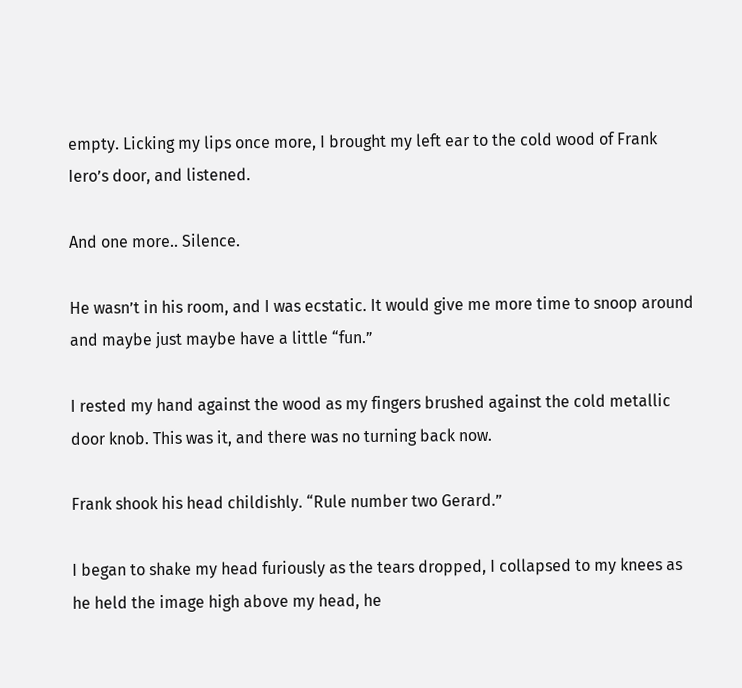empty. Licking my lips once more, I brought my left ear to the cold wood of Frank Iero’s door, and listened.

And one more.. Silence.

He wasn’t in his room, and I was ecstatic. It would give me more time to snoop around and maybe just maybe have a little “fun.”

I rested my hand against the wood as my fingers brushed against the cold metallic door knob. This was it, and there was no turning back now.

Frank shook his head childishly. “Rule number two Gerard.”

I began to shake my head furiously as the tears dropped, I collapsed to my knees as he held the image high above my head, he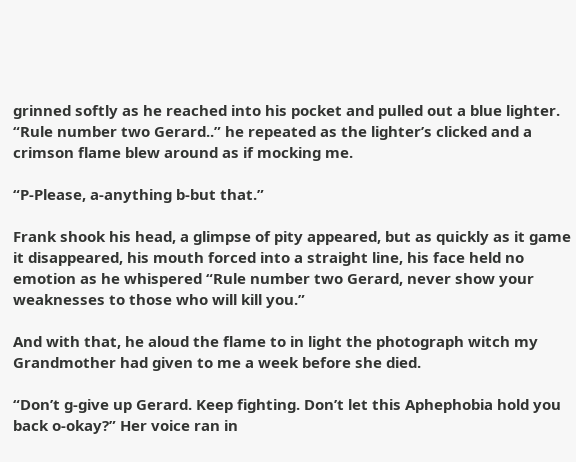grinned softly as he reached into his pocket and pulled out a blue lighter. “Rule number two Gerard..” he repeated as the lighter’s clicked and a crimson flame blew around as if mocking me.

“P-Please, a-anything b-but that.”

Frank shook his head, a glimpse of pity appeared, but as quickly as it game it disappeared, his mouth forced into a straight line, his face held no emotion as he whispered “Rule number two Gerard, never show your weaknesses to those who will kill you.”

And with that, he aloud the flame to in light the photograph witch my Grandmother had given to me a week before she died.

“Don’t g-give up Gerard. Keep fighting. Don’t let this Aphephobia hold you back o-okay?” Her voice ran in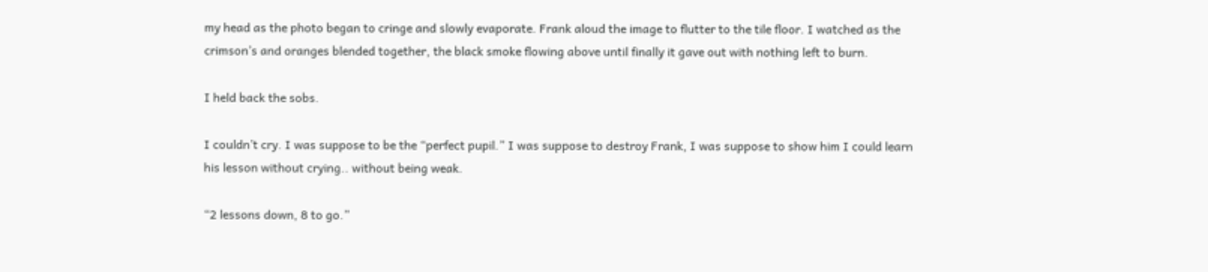my head as the photo began to cringe and slowly evaporate. Frank aloud the image to flutter to the tile floor. I watched as the crimson’s and oranges blended together, the black smoke flowing above until finally it gave out with nothing left to burn.

I held back the sobs.

I couldn’t cry. I was suppose to be the “perfect pupil.” I was suppose to destroy Frank, I was suppose to show him I could learn his lesson without crying.. without being weak.

“2 lessons down, 8 to go.”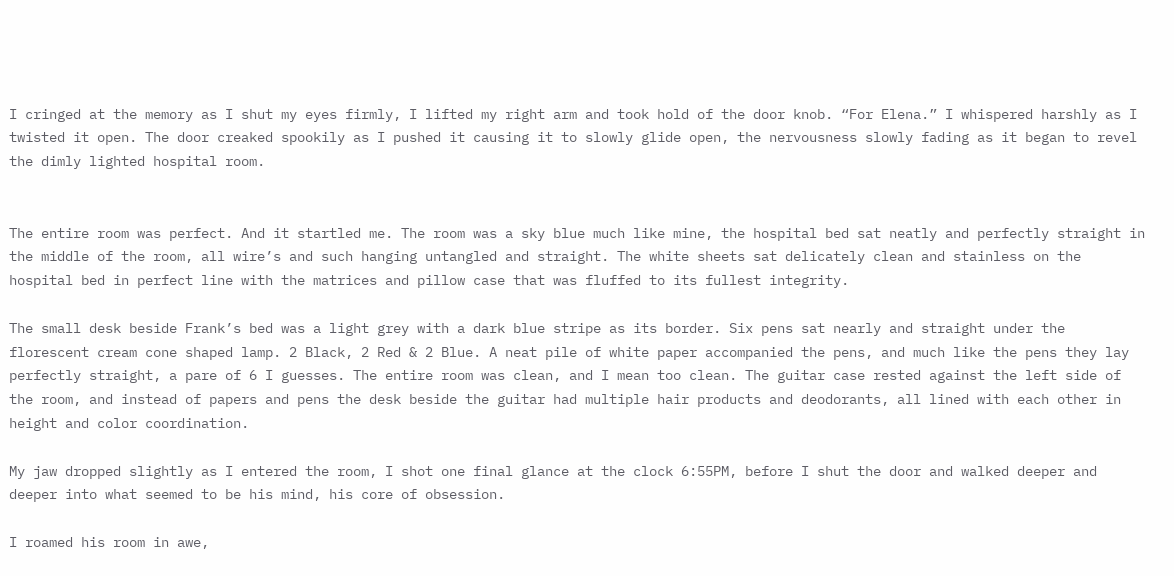I cringed at the memory as I shut my eyes firmly, I lifted my right arm and took hold of the door knob. “For Elena.” I whispered harshly as I twisted it open. The door creaked spookily as I pushed it causing it to slowly glide open, the nervousness slowly fading as it began to revel the dimly lighted hospital room.


The entire room was perfect. And it startled me. The room was a sky blue much like mine, the hospital bed sat neatly and perfectly straight in the middle of the room, all wire’s and such hanging untangled and straight. The white sheets sat delicately clean and stainless on the hospital bed in perfect line with the matrices and pillow case that was fluffed to its fullest integrity.

The small desk beside Frank’s bed was a light grey with a dark blue stripe as its border. Six pens sat nearly and straight under the florescent cream cone shaped lamp. 2 Black, 2 Red & 2 Blue. A neat pile of white paper accompanied the pens, and much like the pens they lay perfectly straight, a pare of 6 I guesses. The entire room was clean, and I mean too clean. The guitar case rested against the left side of the room, and instead of papers and pens the desk beside the guitar had multiple hair products and deodorants, all lined with each other in height and color coordination.

My jaw dropped slightly as I entered the room, I shot one final glance at the clock 6:55PM, before I shut the door and walked deeper and deeper into what seemed to be his mind, his core of obsession.

I roamed his room in awe,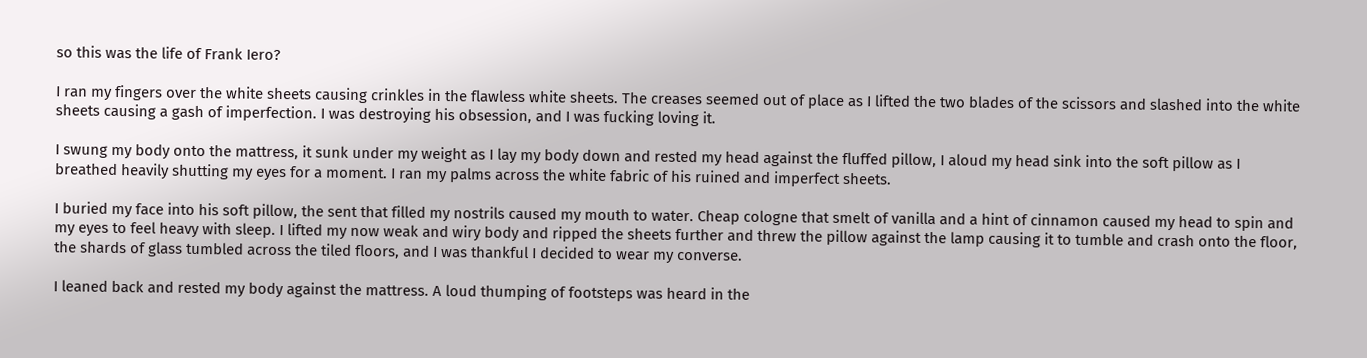so this was the life of Frank Iero?

I ran my fingers over the white sheets causing crinkles in the flawless white sheets. The creases seemed out of place as I lifted the two blades of the scissors and slashed into the white sheets causing a gash of imperfection. I was destroying his obsession, and I was fucking loving it.

I swung my body onto the mattress, it sunk under my weight as I lay my body down and rested my head against the fluffed pillow, I aloud my head sink into the soft pillow as I breathed heavily shutting my eyes for a moment. I ran my palms across the white fabric of his ruined and imperfect sheets.

I buried my face into his soft pillow, the sent that filled my nostrils caused my mouth to water. Cheap cologne that smelt of vanilla and a hint of cinnamon caused my head to spin and my eyes to feel heavy with sleep. I lifted my now weak and wiry body and ripped the sheets further and threw the pillow against the lamp causing it to tumble and crash onto the floor, the shards of glass tumbled across the tiled floors, and I was thankful I decided to wear my converse.

I leaned back and rested my body against the mattress. A loud thumping of footsteps was heard in the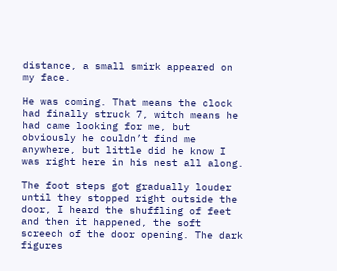distance, a small smirk appeared on my face.

He was coming. That means the clock had finally struck 7, witch means he had came looking for me, but obviously he couldn’t find me anywhere, but little did he know I was right here in his nest all along.

The foot steps got gradually louder until they stopped right outside the door, I heard the shuffling of feet and then it happened, the soft screech of the door opening. The dark figures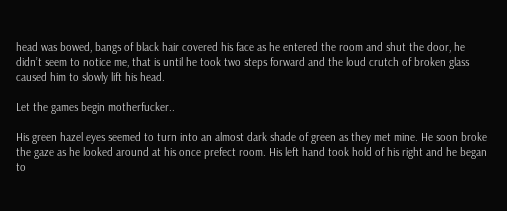head was bowed, bangs of black hair covered his face as he entered the room and shut the door, he didn’t seem to notice me, that is until he took two steps forward and the loud crutch of broken glass caused him to slowly lift his head.

Let the games begin motherfucker..

His green hazel eyes seemed to turn into an almost dark shade of green as they met mine. He soon broke the gaze as he looked around at his once prefect room. His left hand took hold of his right and he began to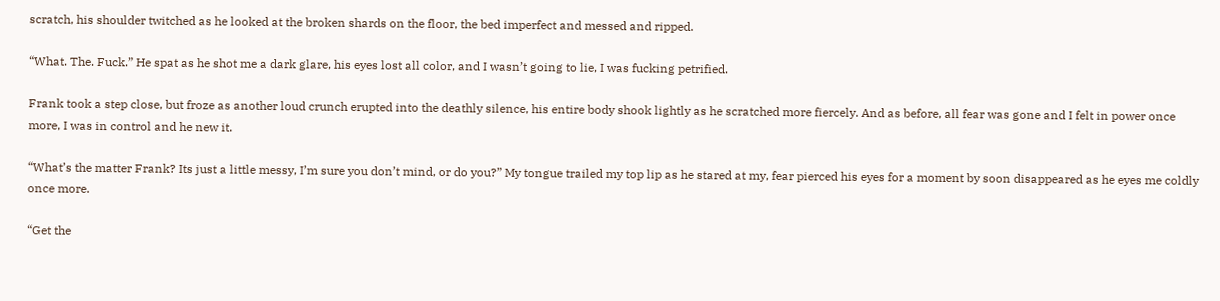scratch, his shoulder twitched as he looked at the broken shards on the floor, the bed imperfect and messed and ripped.

“What. The. Fuck.” He spat as he shot me a dark glare, his eyes lost all color, and I wasn’t going to lie, I was fucking petrified.

Frank took a step close, but froze as another loud crunch erupted into the deathly silence, his entire body shook lightly as he scratched more fiercely. And as before, all fear was gone and I felt in power once more, I was in control and he new it.

“What’s the matter Frank? Its just a little messy, I’m sure you don’t mind, or do you?” My tongue trailed my top lip as he stared at my, fear pierced his eyes for a moment by soon disappeared as he eyes me coldly once more.

“Get the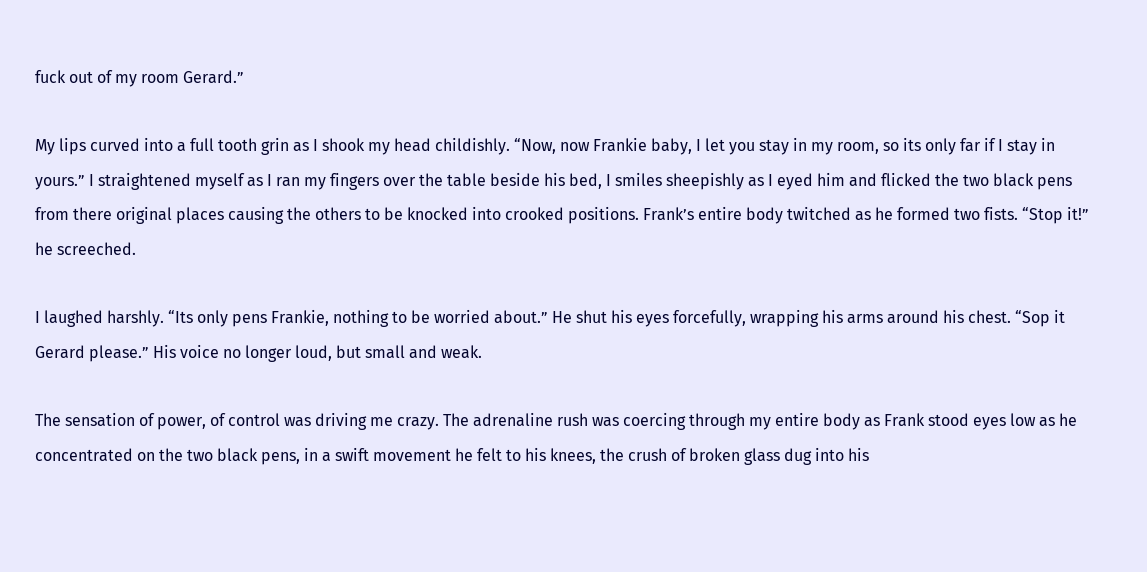fuck out of my room Gerard.”

My lips curved into a full tooth grin as I shook my head childishly. “Now, now Frankie baby, I let you stay in my room, so its only far if I stay in yours.” I straightened myself as I ran my fingers over the table beside his bed, I smiles sheepishly as I eyed him and flicked the two black pens from there original places causing the others to be knocked into crooked positions. Frank’s entire body twitched as he formed two fists. “Stop it!” he screeched.

I laughed harshly. “Its only pens Frankie, nothing to be worried about.” He shut his eyes forcefully, wrapping his arms around his chest. “Sop it Gerard please.” His voice no longer loud, but small and weak.

The sensation of power, of control was driving me crazy. The adrenaline rush was coercing through my entire body as Frank stood eyes low as he concentrated on the two black pens, in a swift movement he felt to his knees, the crush of broken glass dug into his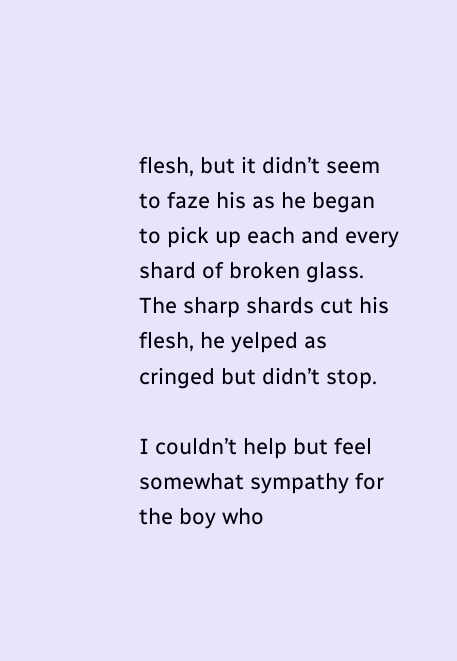flesh, but it didn’t seem to faze his as he began to pick up each and every shard of broken glass. The sharp shards cut his flesh, he yelped as cringed but didn’t stop.

I couldn’t help but feel somewhat sympathy for the boy who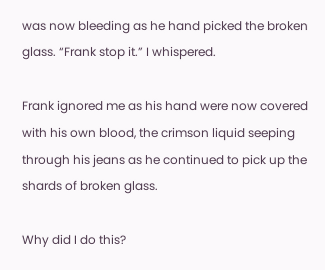was now bleeding as he hand picked the broken glass. “Frank stop it.” I whispered.

Frank ignored me as his hand were now covered with his own blood, the crimson liquid seeping through his jeans as he continued to pick up the shards of broken glass.

Why did I do this?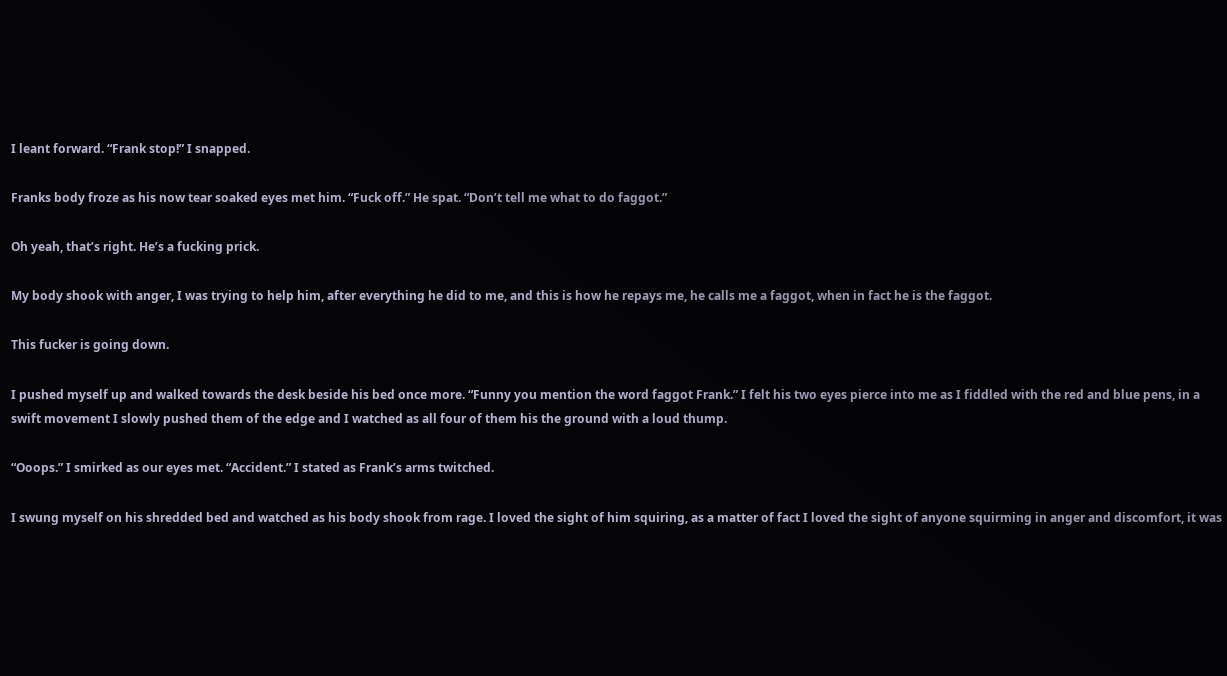I leant forward. “Frank stop!” I snapped.

Franks body froze as his now tear soaked eyes met him. “Fuck off.” He spat. “Don’t tell me what to do faggot.”

Oh yeah, that’s right. He’s a fucking prick.

My body shook with anger, I was trying to help him, after everything he did to me, and this is how he repays me, he calls me a faggot, when in fact he is the faggot.

This fucker is going down.

I pushed myself up and walked towards the desk beside his bed once more. “Funny you mention the word faggot Frank.” I felt his two eyes pierce into me as I fiddled with the red and blue pens, in a swift movement I slowly pushed them of the edge and I watched as all four of them his the ground with a loud thump.

“Ooops.” I smirked as our eyes met. “Accident.” I stated as Frank’s arms twitched.

I swung myself on his shredded bed and watched as his body shook from rage. I loved the sight of him squiring, as a matter of fact I loved the sight of anyone squirming in anger and discomfort, it was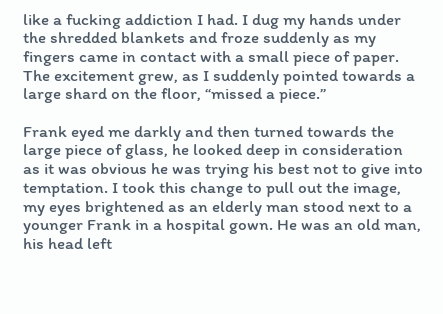like a fucking addiction I had. I dug my hands under the shredded blankets and froze suddenly as my fingers came in contact with a small piece of paper. The excitement grew, as I suddenly pointed towards a large shard on the floor, “missed a piece.”

Frank eyed me darkly and then turned towards the large piece of glass, he looked deep in consideration as it was obvious he was trying his best not to give into temptation. I took this change to pull out the image, my eyes brightened as an elderly man stood next to a younger Frank in a hospital gown. He was an old man, his head left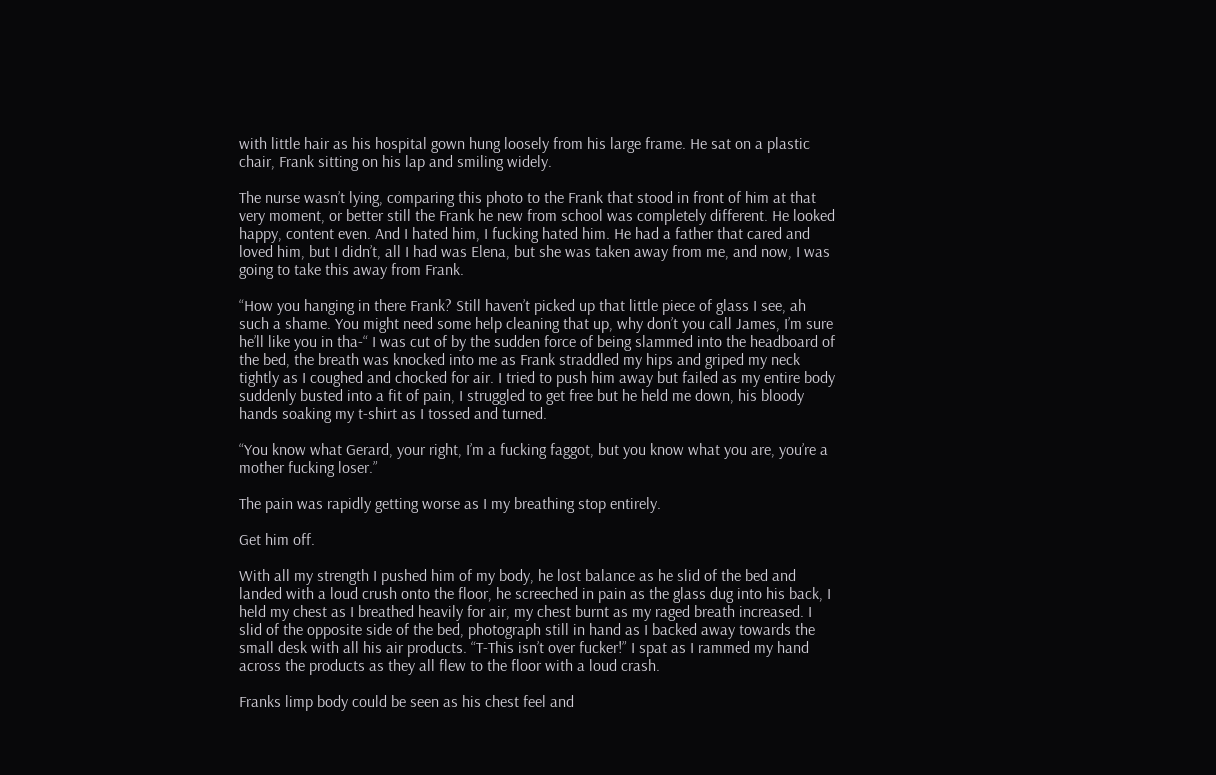with little hair as his hospital gown hung loosely from his large frame. He sat on a plastic chair, Frank sitting on his lap and smiling widely.

The nurse wasn’t lying, comparing this photo to the Frank that stood in front of him at that very moment, or better still the Frank he new from school was completely different. He looked happy, content even. And I hated him, I fucking hated him. He had a father that cared and loved him, but I didn’t, all I had was Elena, but she was taken away from me, and now, I was going to take this away from Frank.

“How you hanging in there Frank? Still haven’t picked up that little piece of glass I see, ah such a shame. You might need some help cleaning that up, why don’t you call James, I’m sure he’ll like you in tha-“ I was cut of by the sudden force of being slammed into the headboard of the bed, the breath was knocked into me as Frank straddled my hips and griped my neck tightly as I coughed and chocked for air. I tried to push him away but failed as my entire body suddenly busted into a fit of pain, I struggled to get free but he held me down, his bloody hands soaking my t-shirt as I tossed and turned.

“You know what Gerard, your right, I’m a fucking faggot, but you know what you are, you’re a mother fucking loser.”

The pain was rapidly getting worse as I my breathing stop entirely.

Get him off.

With all my strength I pushed him of my body, he lost balance as he slid of the bed and landed with a loud crush onto the floor, he screeched in pain as the glass dug into his back, I held my chest as I breathed heavily for air, my chest burnt as my raged breath increased. I slid of the opposite side of the bed, photograph still in hand as I backed away towards the small desk with all his air products. “T-This isn’t over fucker!” I spat as I rammed my hand across the products as they all flew to the floor with a loud crash.

Franks limp body could be seen as his chest feel and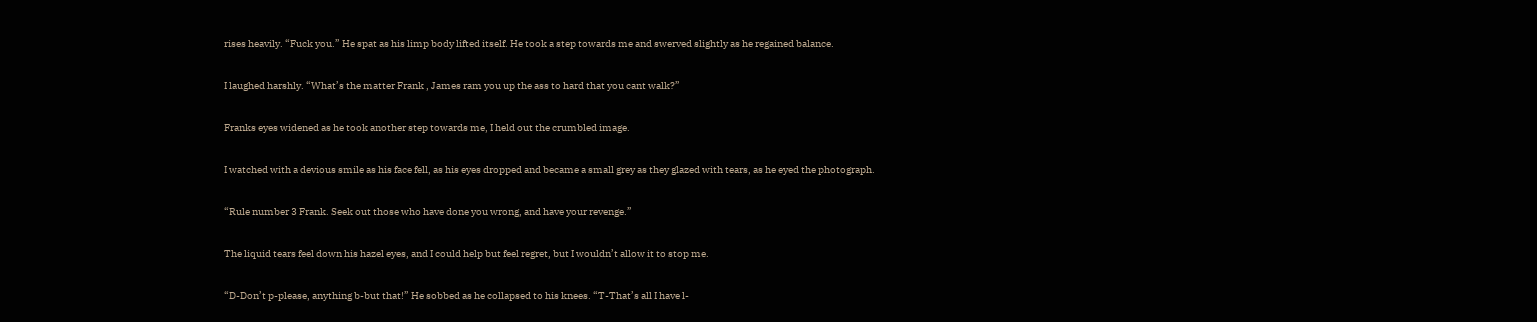rises heavily. “Fuck you.” He spat as his limp body lifted itself. He took a step towards me and swerved slightly as he regained balance.

I laughed harshly. “What’s the matter Frank , James ram you up the ass to hard that you cant walk?”

Franks eyes widened as he took another step towards me, I held out the crumbled image.

I watched with a devious smile as his face fell, as his eyes dropped and became a small grey as they glazed with tears, as he eyed the photograph.

“Rule number 3 Frank. Seek out those who have done you wrong, and have your revenge.”

The liquid tears feel down his hazel eyes, and I could help but feel regret, but I wouldn’t allow it to stop me.

“D-Don’t p-please, anything b-but that!” He sobbed as he collapsed to his knees. “T-That’s all I have l-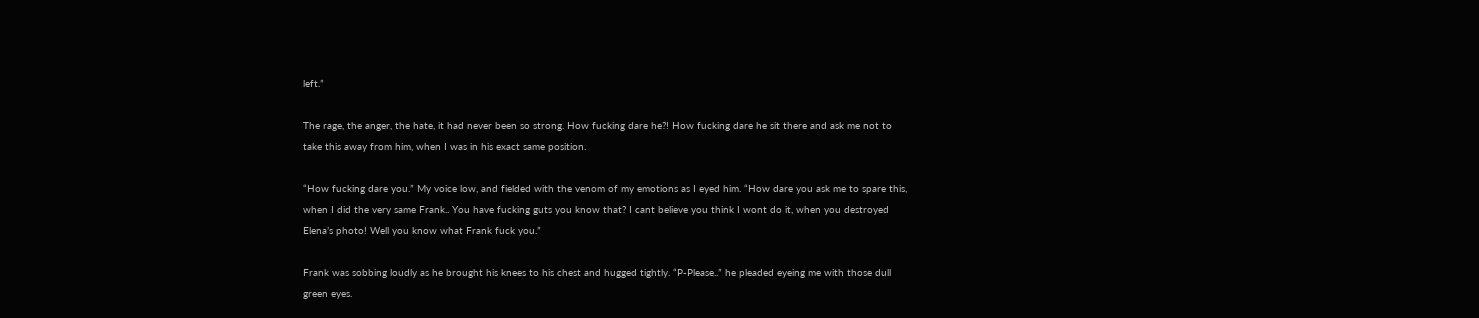left.”

The rage, the anger, the hate, it had never been so strong. How fucking dare he?! How fucking dare he sit there and ask me not to take this away from him, when I was in his exact same position.

“How fucking dare you.” My voice low, and fielded with the venom of my emotions as I eyed him. “How dare you ask me to spare this, when I did the very same Frank.. You have fucking guts you know that? I cant believe you think I wont do it, when you destroyed Elena’s photo! Well you know what Frank fuck you.”

Frank was sobbing loudly as he brought his knees to his chest and hugged tightly. “P-Please..” he pleaded eyeing me with those dull green eyes.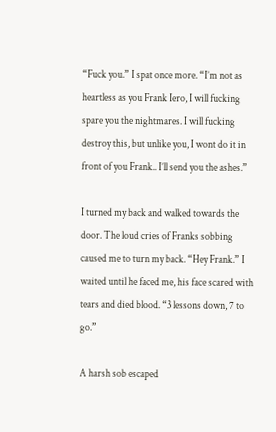“Fuck you.” I spat once more. “I’m not as heartless as you Frank Iero, I will fucking spare you the nightmares. I will fucking destroy this, but unlike you, I wont do it in front of you Frank.. I’ll send you the ashes.”

I turned my back and walked towards the door. The loud cries of Franks sobbing caused me to turn my back. “Hey Frank.” I waited until he faced me, his face scared with tears and died blood. “3 lessons down, 7 to go.”

A harsh sob escaped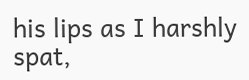his lips as I harshly spat,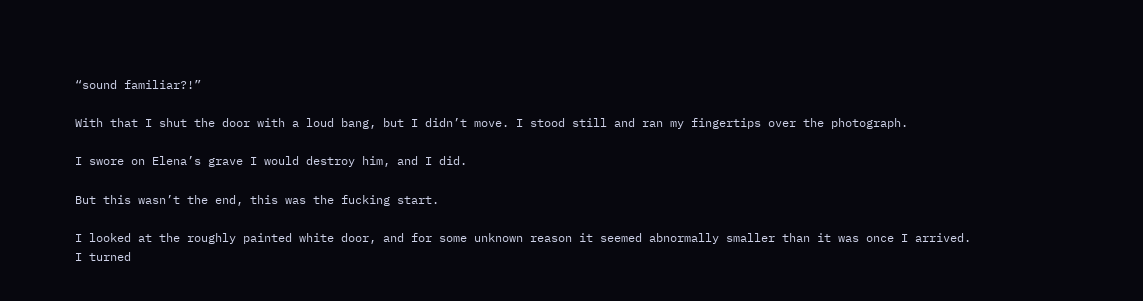“sound familiar?!”

With that I shut the door with a loud bang, but I didn’t move. I stood still and ran my fingertips over the photograph.

I swore on Elena’s grave I would destroy him, and I did.

But this wasn’t the end, this was the fucking start.

I looked at the roughly painted white door, and for some unknown reason it seemed abnormally smaller than it was once I arrived. I turned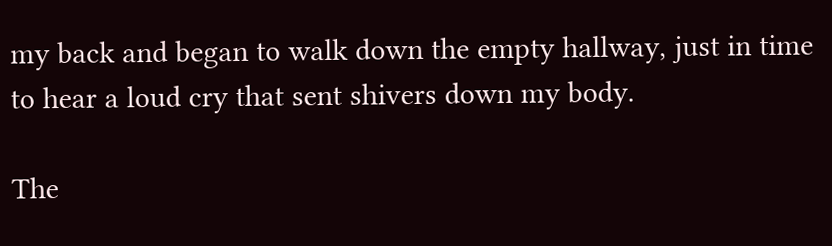my back and began to walk down the empty hallway, just in time to hear a loud cry that sent shivers down my body.

The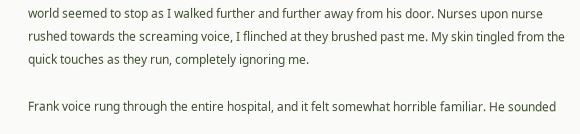world seemed to stop as I walked further and further away from his door. Nurses upon nurse rushed towards the screaming voice, I flinched at they brushed past me. My skin tingled from the quick touches as they run, completely ignoring me.

Frank voice rung through the entire hospital, and it felt somewhat horrible familiar. He sounded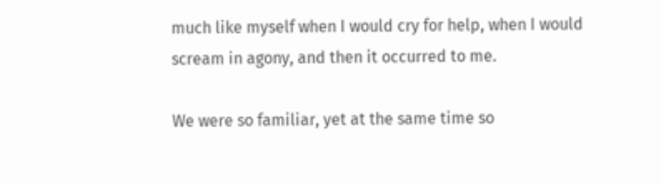much like myself when I would cry for help, when I would scream in agony, and then it occurred to me.

We were so familiar, yet at the same time so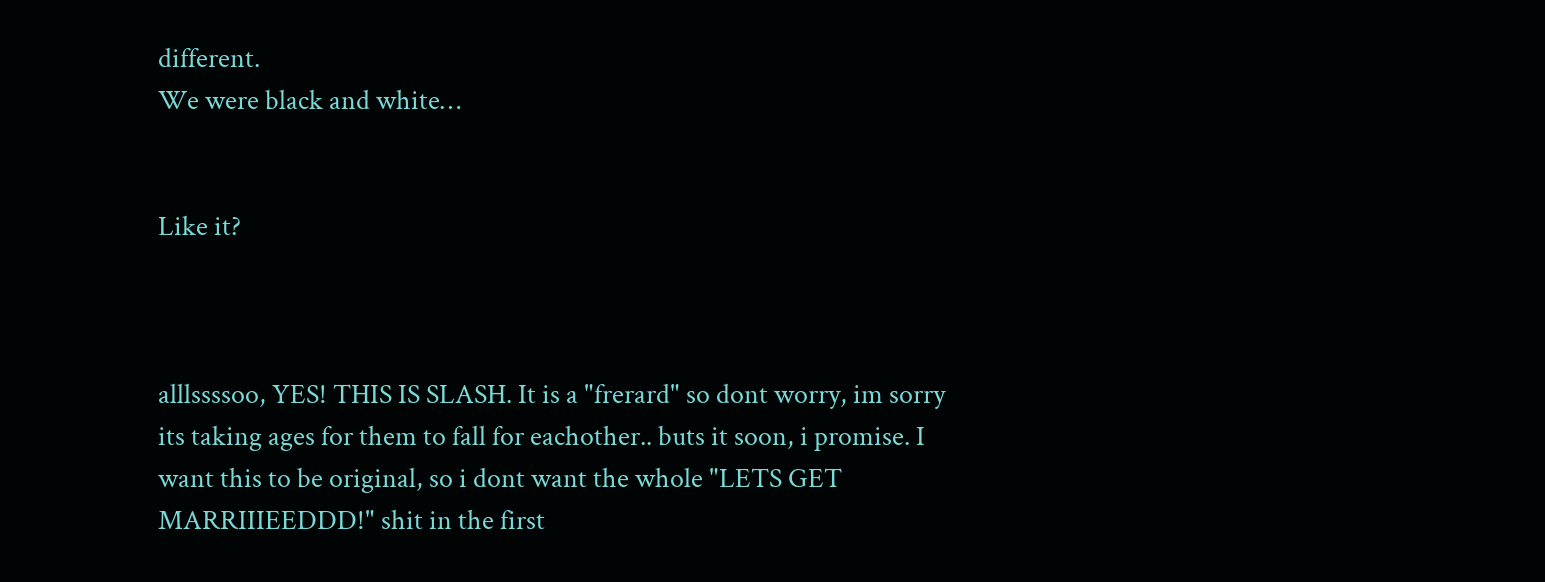different.
We were black and white…


Like it?



alllssssoo, YES! THIS IS SLASH. It is a "frerard" so dont worry, im sorry its taking ages for them to fall for eachother.. buts it soon, i promise. I want this to be original, so i dont want the whole "LETS GET MARRIIIEEDDD!" shit in the first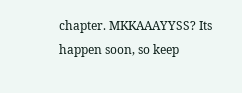chapter. MKKAAAYYSS? Its happen soon, so keep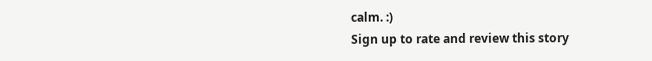calm. :)
Sign up to rate and review this story